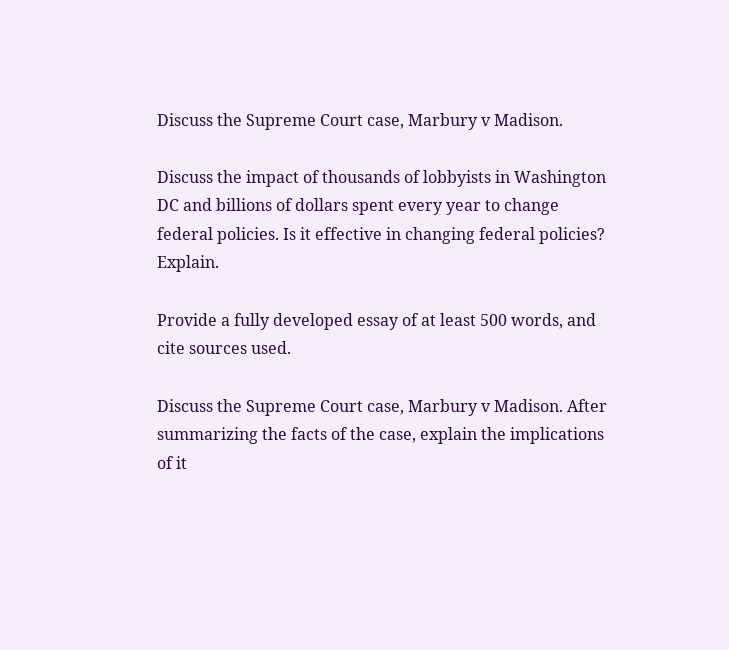Discuss the Supreme Court case, Marbury v Madison.

Discuss the impact of thousands of lobbyists in Washington DC and billions of dollars spent every year to change federal policies. Is it effective in changing federal policies? Explain.

Provide a fully developed essay of at least 500 words, and cite sources used.

Discuss the Supreme Court case, Marbury v Madison. After summarizing the facts of the case, explain the implications of it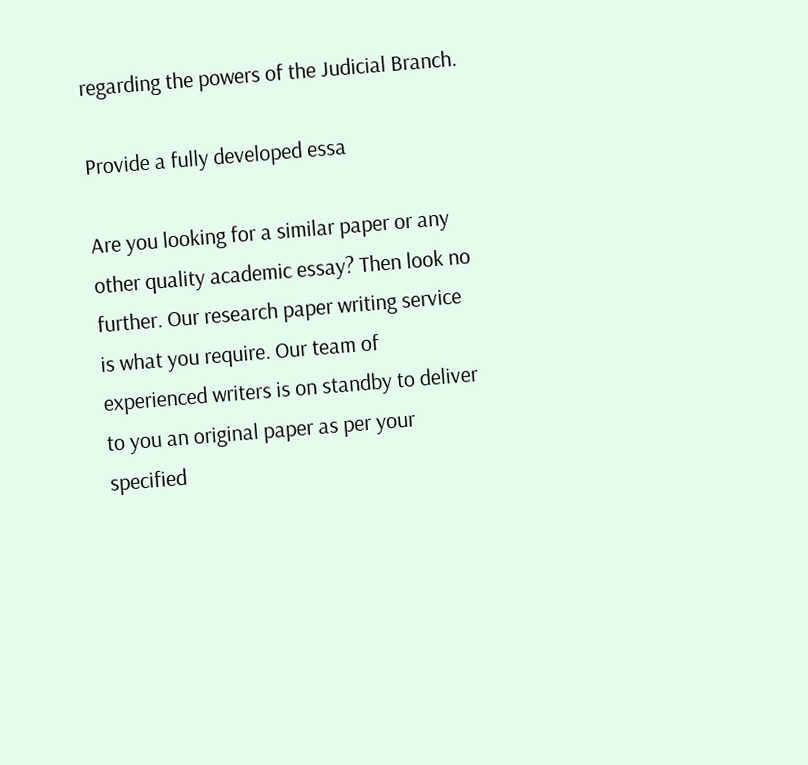regarding the powers of the Judicial Branch.

Provide a fully developed essa

Are you looking for a similar paper or any other quality academic essay? Then look no further. Our research paper writing service is what you require. Our team of experienced writers is on standby to deliver to you an original paper as per your specified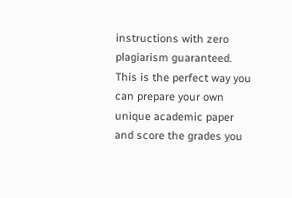instructions with zero plagiarism guaranteed. This is the perfect way you can prepare your own unique academic paper and score the grades you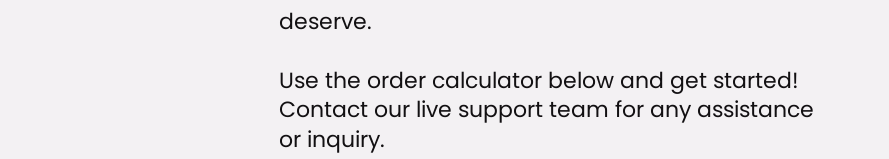deserve.

Use the order calculator below and get started! Contact our live support team for any assistance or inquiry.